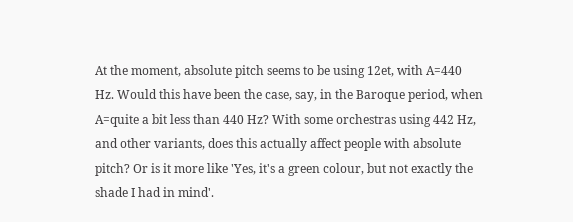At the moment, absolute pitch seems to be using 12et, with A=440 Hz. Would this have been the case, say, in the Baroque period, when A=quite a bit less than 440 Hz? With some orchestras using 442 Hz, and other variants, does this actually affect people with absolute pitch? Or is it more like 'Yes, it's a green colour, but not exactly the shade I had in mind'.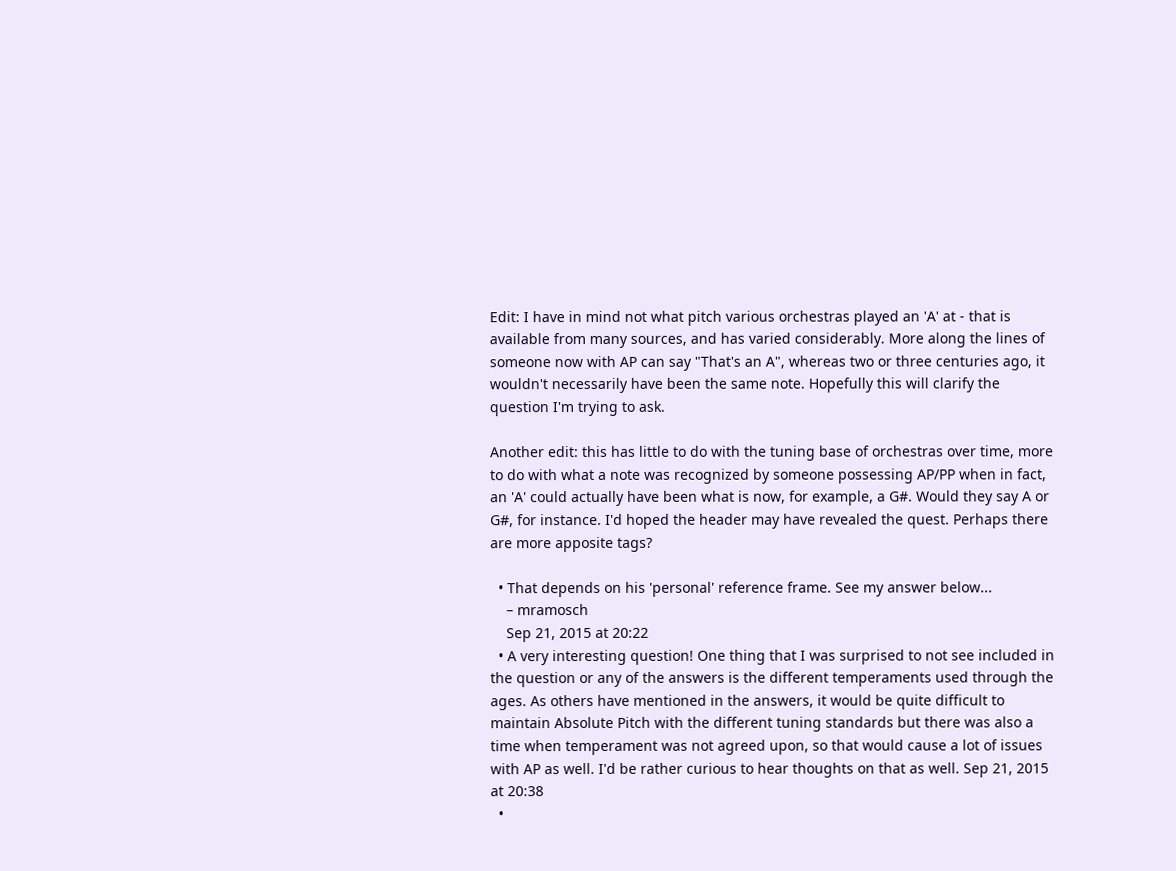Edit: I have in mind not what pitch various orchestras played an 'A' at - that is available from many sources, and has varied considerably. More along the lines of someone now with AP can say "That's an A", whereas two or three centuries ago, it wouldn't necessarily have been the same note. Hopefully this will clarify the question I'm trying to ask.

Another edit: this has little to do with the tuning base of orchestras over time, more to do with what a note was recognized by someone possessing AP/PP when in fact, an 'A' could actually have been what is now, for example, a G#. Would they say A or G#, for instance. I'd hoped the header may have revealed the quest. Perhaps there are more apposite tags?

  • That depends on his 'personal' reference frame. See my answer below...
    – mramosch
    Sep 21, 2015 at 20:22
  • A very interesting question! One thing that I was surprised to not see included in the question or any of the answers is the different temperaments used through the ages. As others have mentioned in the answers, it would be quite difficult to maintain Absolute Pitch with the different tuning standards but there was also a time when temperament was not agreed upon, so that would cause a lot of issues with AP as well. I'd be rather curious to hear thoughts on that as well. Sep 21, 2015 at 20:38
  •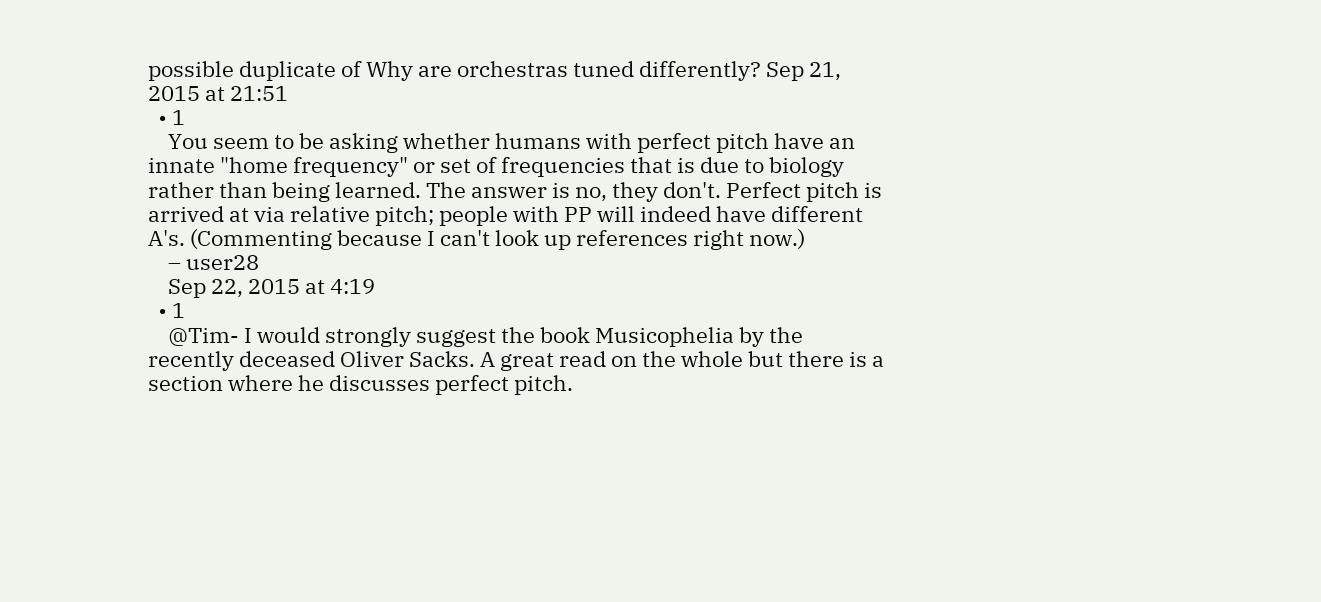possible duplicate of Why are orchestras tuned differently? Sep 21, 2015 at 21:51
  • 1
    You seem to be asking whether humans with perfect pitch have an innate "home frequency" or set of frequencies that is due to biology rather than being learned. The answer is no, they don't. Perfect pitch is arrived at via relative pitch; people with PP will indeed have different A's. (Commenting because I can't look up references right now.)
    – user28
    Sep 22, 2015 at 4:19
  • 1
    @Tim- I would strongly suggest the book Musicophelia by the recently deceased Oliver Sacks. A great read on the whole but there is a section where he discusses perfect pitch.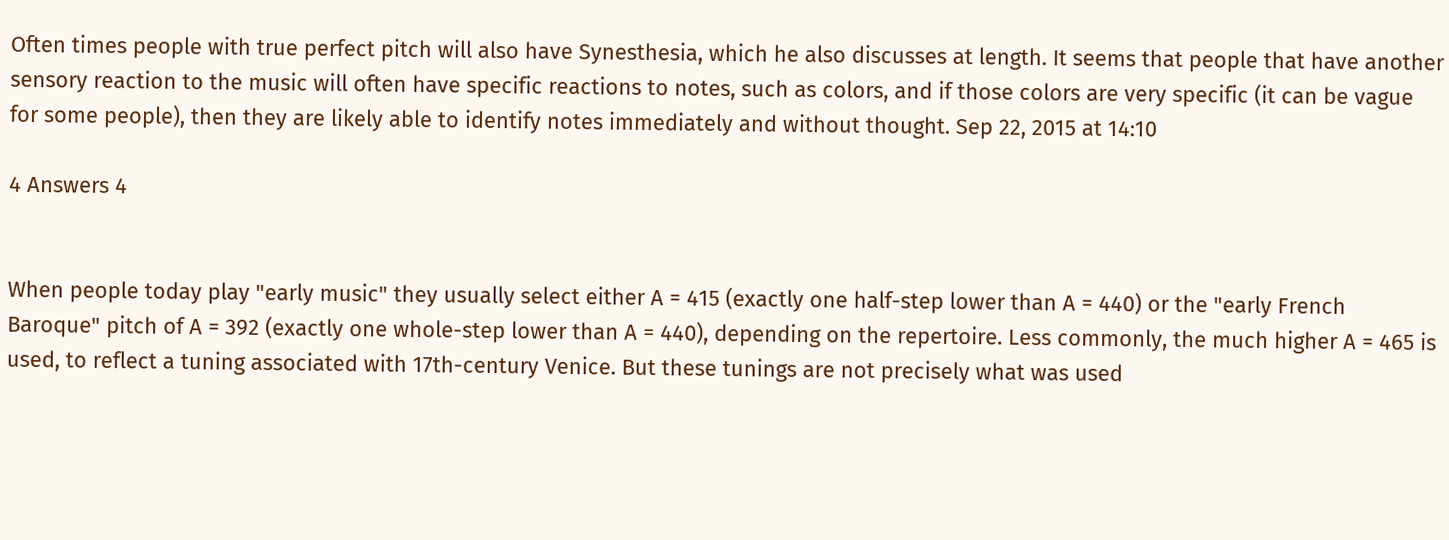Often times people with true perfect pitch will also have Synesthesia, which he also discusses at length. It seems that people that have another sensory reaction to the music will often have specific reactions to notes, such as colors, and if those colors are very specific (it can be vague for some people), then they are likely able to identify notes immediately and without thought. Sep 22, 2015 at 14:10

4 Answers 4


When people today play "early music" they usually select either A = 415 (exactly one half-step lower than A = 440) or the "early French Baroque" pitch of A = 392 (exactly one whole-step lower than A = 440), depending on the repertoire. Less commonly, the much higher A = 465 is used, to reflect a tuning associated with 17th-century Venice. But these tunings are not precisely what was used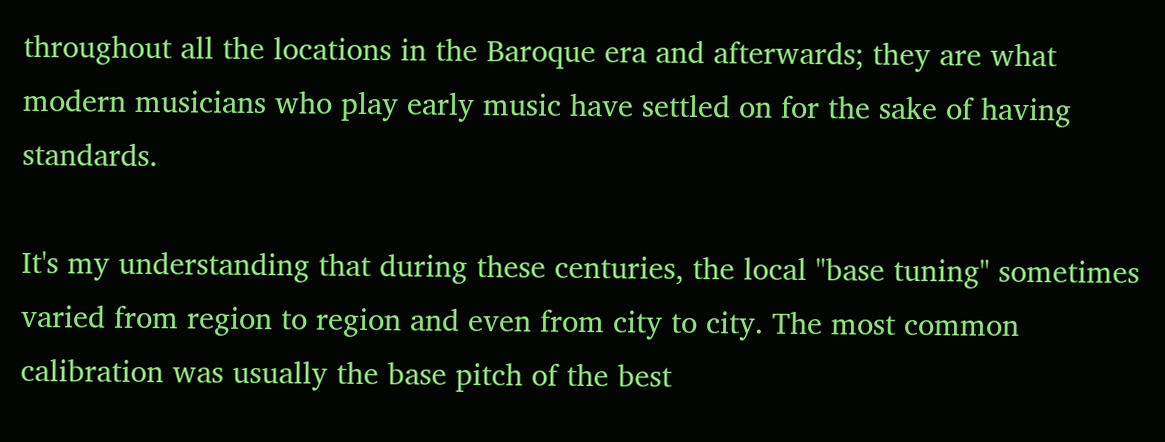throughout all the locations in the Baroque era and afterwards; they are what modern musicians who play early music have settled on for the sake of having standards.

It's my understanding that during these centuries, the local "base tuning" sometimes varied from region to region and even from city to city. The most common calibration was usually the base pitch of the best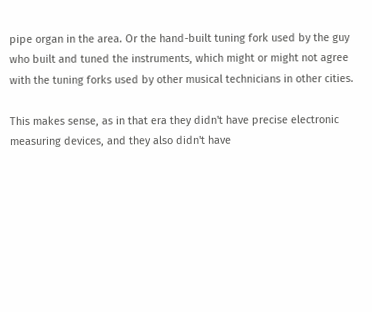pipe organ in the area. Or the hand-built tuning fork used by the guy who built and tuned the instruments, which might or might not agree with the tuning forks used by other musical technicians in other cities.

This makes sense, as in that era they didn't have precise electronic measuring devices, and they also didn't have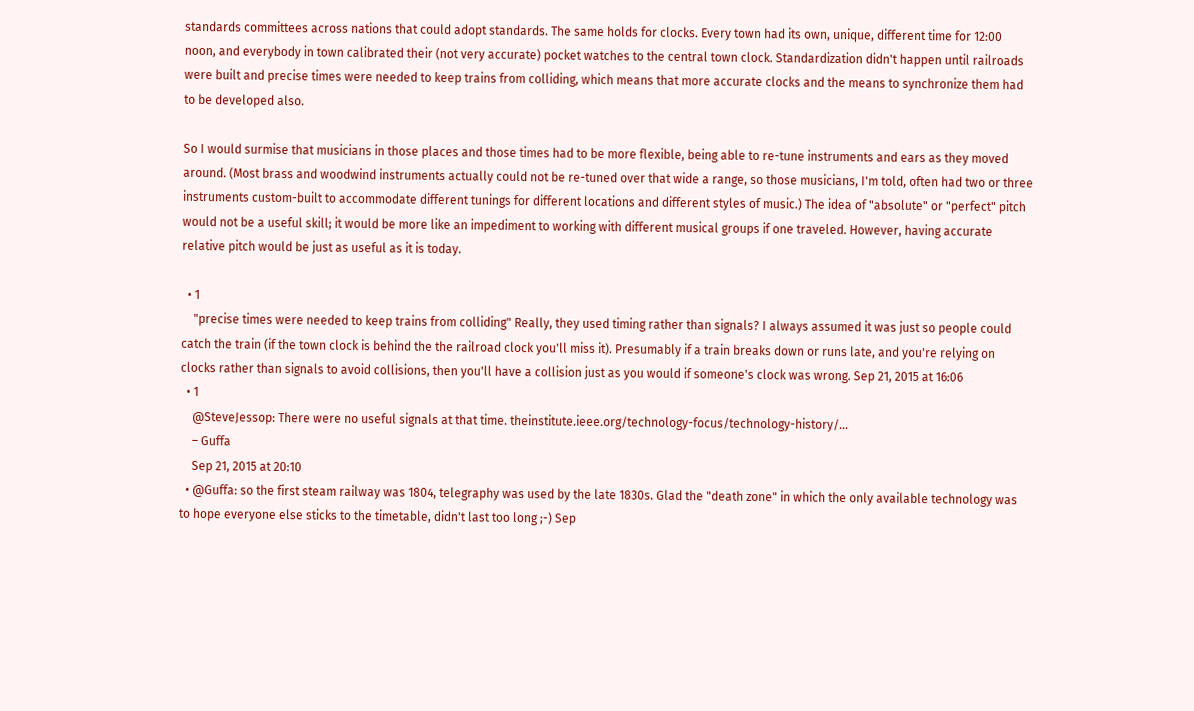standards committees across nations that could adopt standards. The same holds for clocks. Every town had its own, unique, different time for 12:00 noon, and everybody in town calibrated their (not very accurate) pocket watches to the central town clock. Standardization didn't happen until railroads were built and precise times were needed to keep trains from colliding, which means that more accurate clocks and the means to synchronize them had to be developed also.

So I would surmise that musicians in those places and those times had to be more flexible, being able to re-tune instruments and ears as they moved around. (Most brass and woodwind instruments actually could not be re-tuned over that wide a range, so those musicians, I'm told, often had two or three instruments custom-built to accommodate different tunings for different locations and different styles of music.) The idea of "absolute" or "perfect" pitch would not be a useful skill; it would be more like an impediment to working with different musical groups if one traveled. However, having accurate relative pitch would be just as useful as it is today.

  • 1
    "precise times were needed to keep trains from colliding" Really, they used timing rather than signals? I always assumed it was just so people could catch the train (if the town clock is behind the the railroad clock you'll miss it). Presumably if a train breaks down or runs late, and you're relying on clocks rather than signals to avoid collisions, then you'll have a collision just as you would if someone's clock was wrong. Sep 21, 2015 at 16:06
  • 1
    @SteveJessop: There were no useful signals at that time. theinstitute.ieee.org/technology-focus/technology-history/…
    – Guffa
    Sep 21, 2015 at 20:10
  • @Guffa: so the first steam railway was 1804, telegraphy was used by the late 1830s. Glad the "death zone" in which the only available technology was to hope everyone else sticks to the timetable, didn't last too long ;-) Sep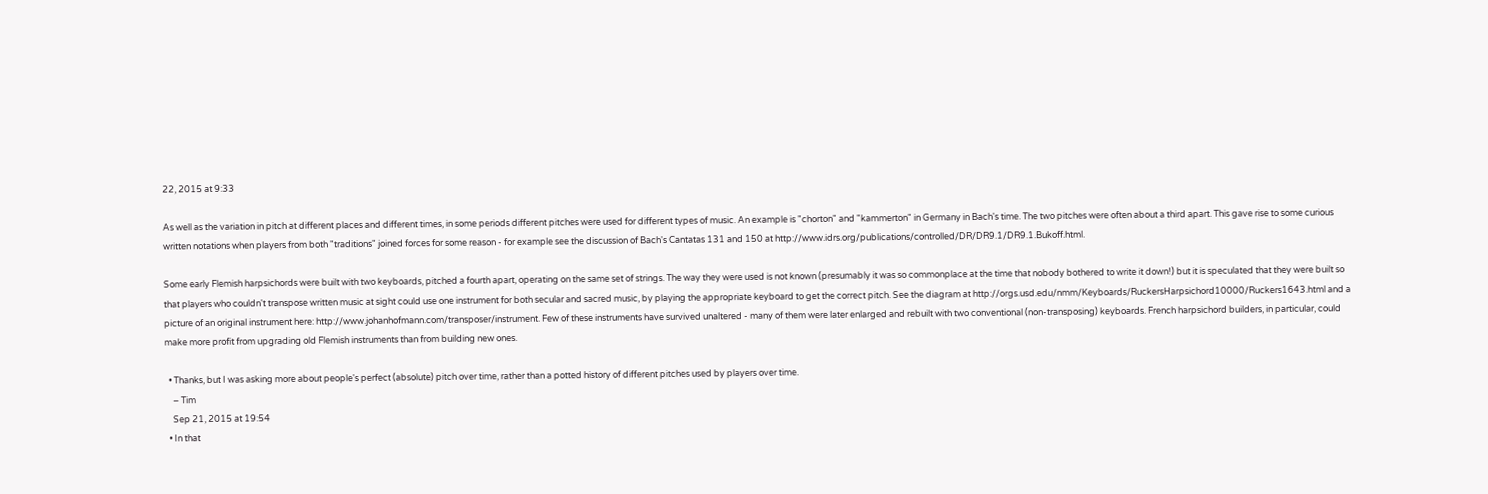22, 2015 at 9:33

As well as the variation in pitch at different places and different times, in some periods different pitches were used for different types of music. An example is "chorton" and "kammerton" in Germany in Bach's time. The two pitches were often about a third apart. This gave rise to some curious written notations when players from both "traditions" joined forces for some reason - for example see the discussion of Bach's Cantatas 131 and 150 at http://www.idrs.org/publications/controlled/DR/DR9.1/DR9.1.Bukoff.html.

Some early Flemish harpsichords were built with two keyboards, pitched a fourth apart, operating on the same set of strings. The way they were used is not known (presumably it was so commonplace at the time that nobody bothered to write it down!) but it is speculated that they were built so that players who couldn't transpose written music at sight could use one instrument for both secular and sacred music, by playing the appropriate keyboard to get the correct pitch. See the diagram at http://orgs.usd.edu/nmm/Keyboards/RuckersHarpsichord10000/Ruckers1643.html and a picture of an original instrument here: http://www.johanhofmann.com/transposer/instrument. Few of these instruments have survived unaltered - many of them were later enlarged and rebuilt with two conventional (non-transposing) keyboards. French harpsichord builders, in particular, could make more profit from upgrading old Flemish instruments than from building new ones.

  • Thanks, but I was asking more about people's perfect (absolute) pitch over time, rather than a potted history of different pitches used by players over time.
    – Tim
    Sep 21, 2015 at 19:54
  • In that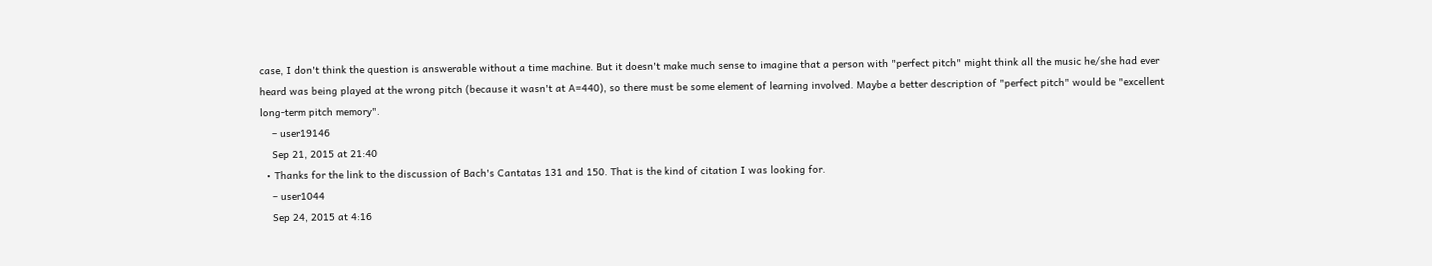case, I don't think the question is answerable without a time machine. But it doesn't make much sense to imagine that a person with "perfect pitch" might think all the music he/she had ever heard was being played at the wrong pitch (because it wasn't at A=440), so there must be some element of learning involved. Maybe a better description of "perfect pitch" would be "excellent long-term pitch memory".
    – user19146
    Sep 21, 2015 at 21:40
  • Thanks for the link to the discussion of Bach's Cantatas 131 and 150. That is the kind of citation I was looking for.
    – user1044
    Sep 24, 2015 at 4:16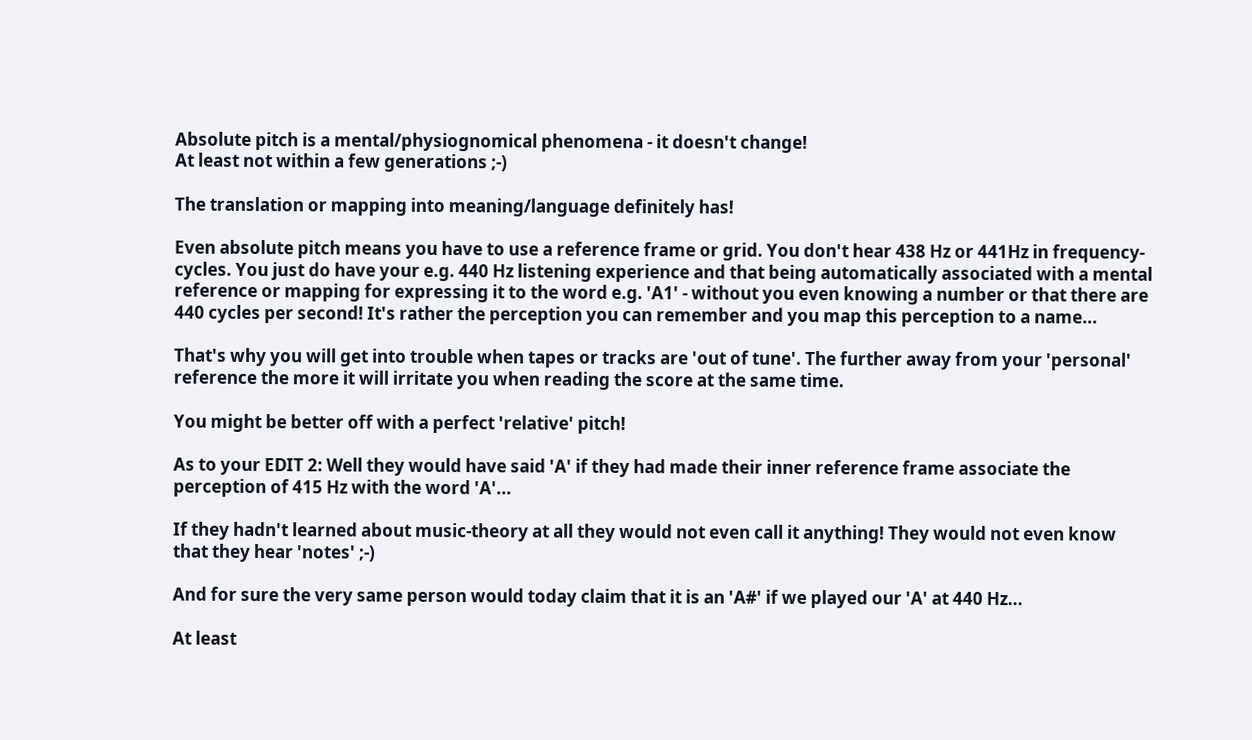Absolute pitch is a mental/physiognomical phenomena - it doesn't change!
At least not within a few generations ;-)

The translation or mapping into meaning/language definitely has!

Even absolute pitch means you have to use a reference frame or grid. You don't hear 438 Hz or 441Hz in frequency-cycles. You just do have your e.g. 440 Hz listening experience and that being automatically associated with a mental reference or mapping for expressing it to the word e.g. 'A1' - without you even knowing a number or that there are 440 cycles per second! It's rather the perception you can remember and you map this perception to a name...

That's why you will get into trouble when tapes or tracks are 'out of tune'. The further away from your 'personal' reference the more it will irritate you when reading the score at the same time.

You might be better off with a perfect 'relative' pitch!

As to your EDIT 2: Well they would have said 'A' if they had made their inner reference frame associate the perception of 415 Hz with the word 'A'...

If they hadn't learned about music-theory at all they would not even call it anything! They would not even know that they hear 'notes' ;-)

And for sure the very same person would today claim that it is an 'A#' if we played our 'A' at 440 Hz...

At least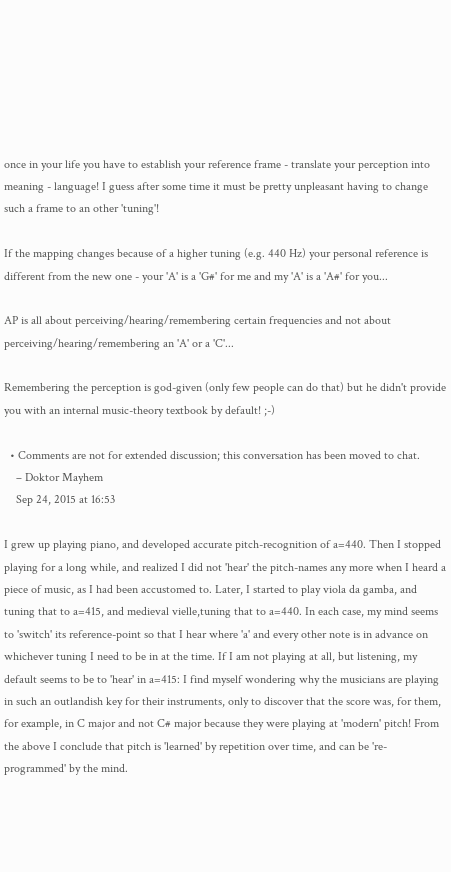once in your life you have to establish your reference frame - translate your perception into meaning - language! I guess after some time it must be pretty unpleasant having to change such a frame to an other 'tuning'!

If the mapping changes because of a higher tuning (e.g. 440 Hz) your personal reference is different from the new one - your 'A' is a 'G#' for me and my 'A' is a 'A#' for you...

AP is all about perceiving/hearing/remembering certain frequencies and not about perceiving/hearing/remembering an 'A' or a 'C'...

Remembering the perception is god-given (only few people can do that) but he didn't provide you with an internal music-theory textbook by default! ;-)

  • Comments are not for extended discussion; this conversation has been moved to chat.
    – Doktor Mayhem
    Sep 24, 2015 at 16:53

I grew up playing piano, and developed accurate pitch-recognition of a=440. Then I stopped playing for a long while, and realized I did not 'hear' the pitch-names any more when I heard a piece of music, as I had been accustomed to. Later, I started to play viola da gamba, and tuning that to a=415, and medieval vielle,tuning that to a=440. In each case, my mind seems to 'switch' its reference-point so that I hear where 'a' and every other note is in advance on whichever tuning I need to be in at the time. If I am not playing at all, but listening, my default seems to be to 'hear' in a=415: I find myself wondering why the musicians are playing in such an outlandish key for their instruments, only to discover that the score was, for them, for example, in C major and not C# major because they were playing at 'modern' pitch! From the above I conclude that pitch is 'learned' by repetition over time, and can be 're-programmed' by the mind.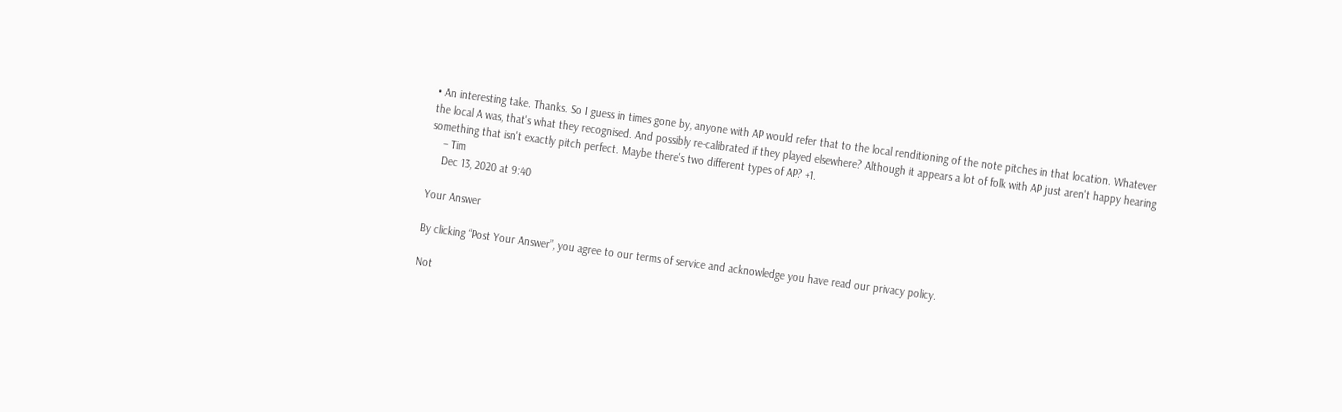• An interesting take. Thanks. So I guess in times gone by, anyone with AP would refer that to the local renditioning of the note pitches in that location. Whatever the local A was, that's what they recognised. And possibly re-calibrated if they played elsewhere? Although it appears a lot of folk with AP just aren't happy hearing something that isn't exactly pitch perfect. Maybe there's two different types of AP? +1.
    – Tim
    Dec 13, 2020 at 9:40

Your Answer

By clicking “Post Your Answer”, you agree to our terms of service and acknowledge you have read our privacy policy.

Not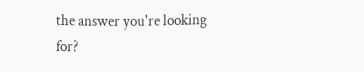the answer you're looking for?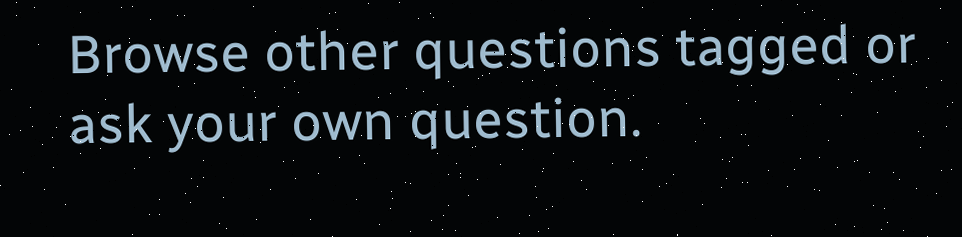Browse other questions tagged or ask your own question.